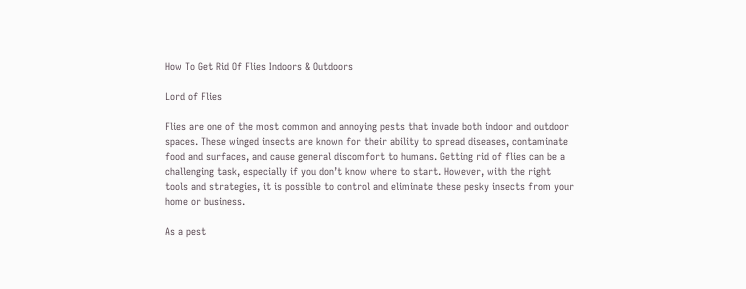How To Get Rid Of Flies Indoors & Outdoors

Lord of Flies

Flies are one of the most common and annoying pests that invade both indoor and outdoor spaces. These winged insects are known for their ability to spread diseases, contaminate food and surfaces, and cause general discomfort to humans. Getting rid of flies can be a challenging task, especially if you don’t know where to start. However, with the right tools and strategies, it is possible to control and eliminate these pesky insects from your home or business.

As a pest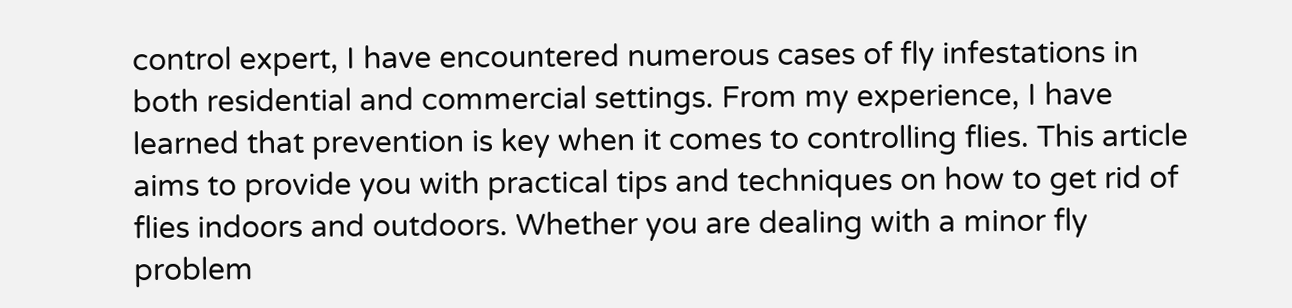control expert, I have encountered numerous cases of fly infestations in both residential and commercial settings. From my experience, I have learned that prevention is key when it comes to controlling flies. This article aims to provide you with practical tips and techniques on how to get rid of flies indoors and outdoors. Whether you are dealing with a minor fly problem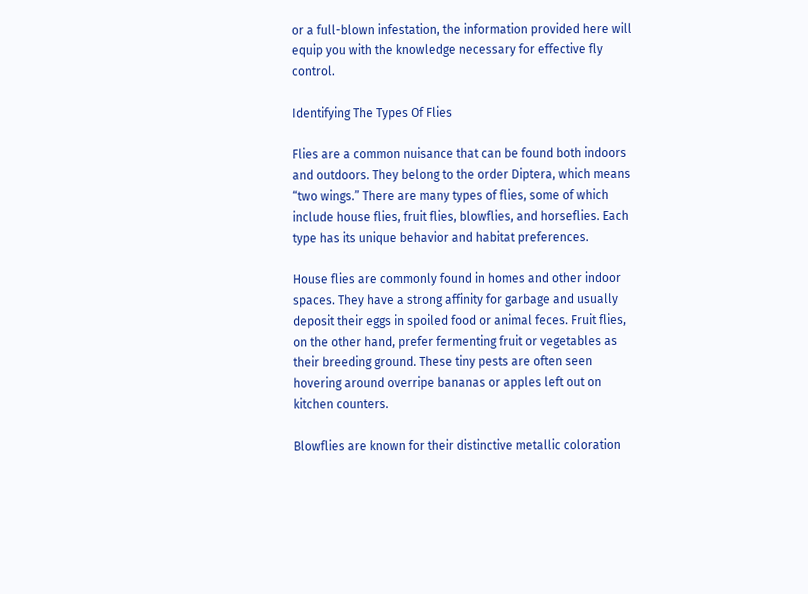or a full-blown infestation, the information provided here will equip you with the knowledge necessary for effective fly control.

Identifying The Types Of Flies

Flies are a common nuisance that can be found both indoors and outdoors. They belong to the order Diptera, which means “two wings.” There are many types of flies, some of which include house flies, fruit flies, blowflies, and horseflies. Each type has its unique behavior and habitat preferences.

House flies are commonly found in homes and other indoor spaces. They have a strong affinity for garbage and usually deposit their eggs in spoiled food or animal feces. Fruit flies, on the other hand, prefer fermenting fruit or vegetables as their breeding ground. These tiny pests are often seen hovering around overripe bananas or apples left out on kitchen counters.

Blowflies are known for their distinctive metallic coloration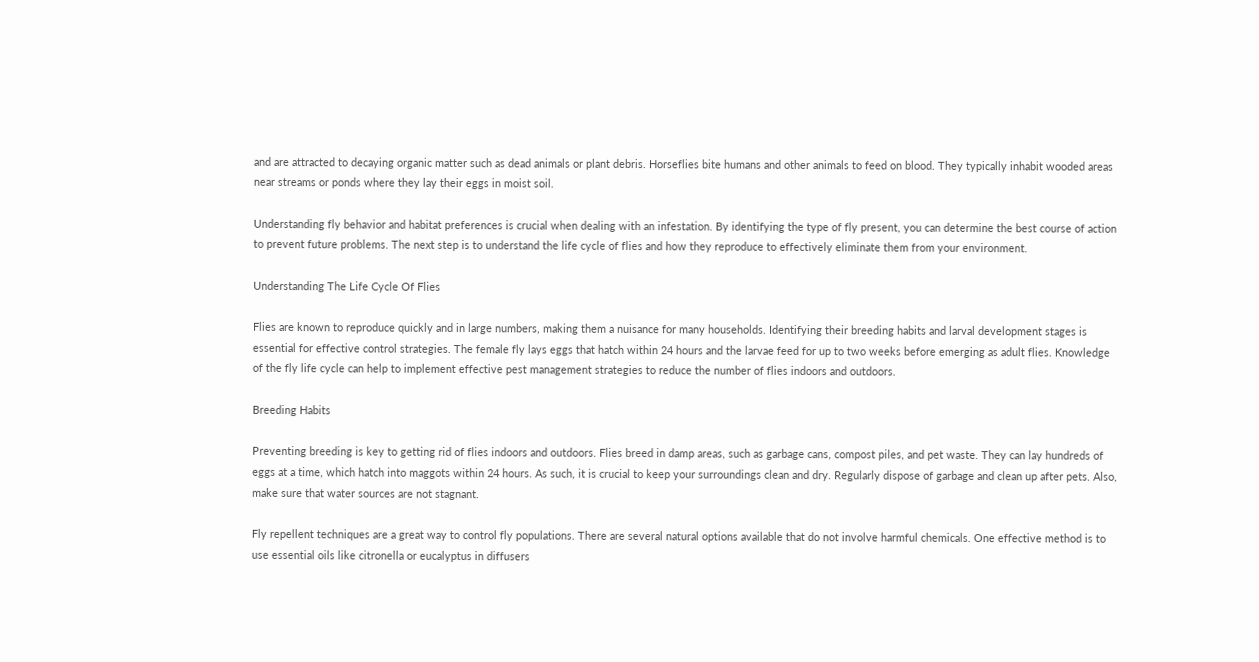and are attracted to decaying organic matter such as dead animals or plant debris. Horseflies bite humans and other animals to feed on blood. They typically inhabit wooded areas near streams or ponds where they lay their eggs in moist soil.

Understanding fly behavior and habitat preferences is crucial when dealing with an infestation. By identifying the type of fly present, you can determine the best course of action to prevent future problems. The next step is to understand the life cycle of flies and how they reproduce to effectively eliminate them from your environment.

Understanding The Life Cycle Of Flies

Flies are known to reproduce quickly and in large numbers, making them a nuisance for many households. Identifying their breeding habits and larval development stages is essential for effective control strategies. The female fly lays eggs that hatch within 24 hours and the larvae feed for up to two weeks before emerging as adult flies. Knowledge of the fly life cycle can help to implement effective pest management strategies to reduce the number of flies indoors and outdoors.

Breeding Habits

Preventing breeding is key to getting rid of flies indoors and outdoors. Flies breed in damp areas, such as garbage cans, compost piles, and pet waste. They can lay hundreds of eggs at a time, which hatch into maggots within 24 hours. As such, it is crucial to keep your surroundings clean and dry. Regularly dispose of garbage and clean up after pets. Also, make sure that water sources are not stagnant.

Fly repellent techniques are a great way to control fly populations. There are several natural options available that do not involve harmful chemicals. One effective method is to use essential oils like citronella or eucalyptus in diffusers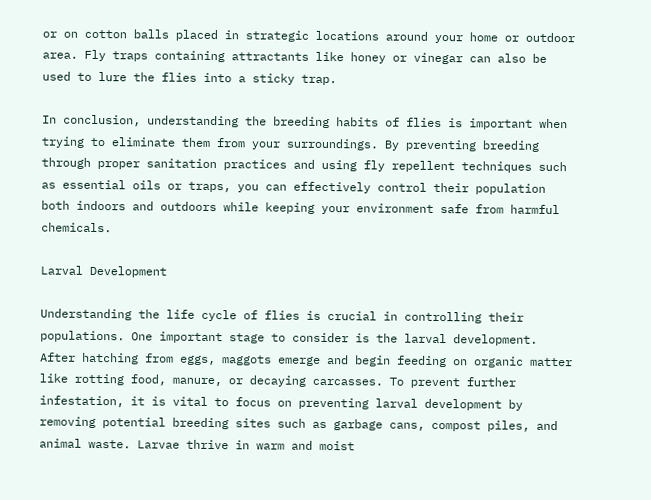or on cotton balls placed in strategic locations around your home or outdoor area. Fly traps containing attractants like honey or vinegar can also be used to lure the flies into a sticky trap.

In conclusion, understanding the breeding habits of flies is important when trying to eliminate them from your surroundings. By preventing breeding through proper sanitation practices and using fly repellent techniques such as essential oils or traps, you can effectively control their population both indoors and outdoors while keeping your environment safe from harmful chemicals.

Larval Development

Understanding the life cycle of flies is crucial in controlling their populations. One important stage to consider is the larval development. After hatching from eggs, maggots emerge and begin feeding on organic matter like rotting food, manure, or decaying carcasses. To prevent further infestation, it is vital to focus on preventing larval development by removing potential breeding sites such as garbage cans, compost piles, and animal waste. Larvae thrive in warm and moist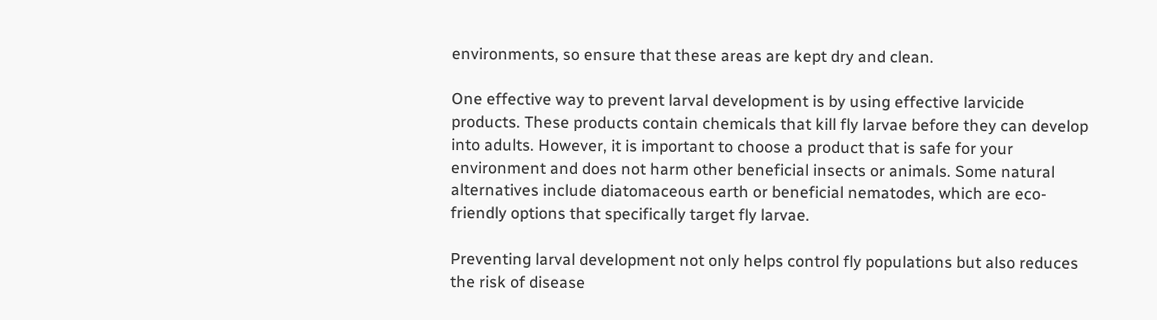environments, so ensure that these areas are kept dry and clean.

One effective way to prevent larval development is by using effective larvicide products. These products contain chemicals that kill fly larvae before they can develop into adults. However, it is important to choose a product that is safe for your environment and does not harm other beneficial insects or animals. Some natural alternatives include diatomaceous earth or beneficial nematodes, which are eco-friendly options that specifically target fly larvae.

Preventing larval development not only helps control fly populations but also reduces the risk of disease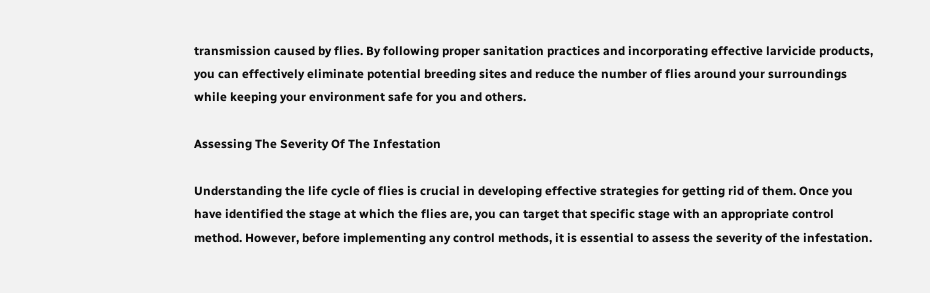transmission caused by flies. By following proper sanitation practices and incorporating effective larvicide products, you can effectively eliminate potential breeding sites and reduce the number of flies around your surroundings while keeping your environment safe for you and others.

Assessing The Severity Of The Infestation

Understanding the life cycle of flies is crucial in developing effective strategies for getting rid of them. Once you have identified the stage at which the flies are, you can target that specific stage with an appropriate control method. However, before implementing any control methods, it is essential to assess the severity of the infestation.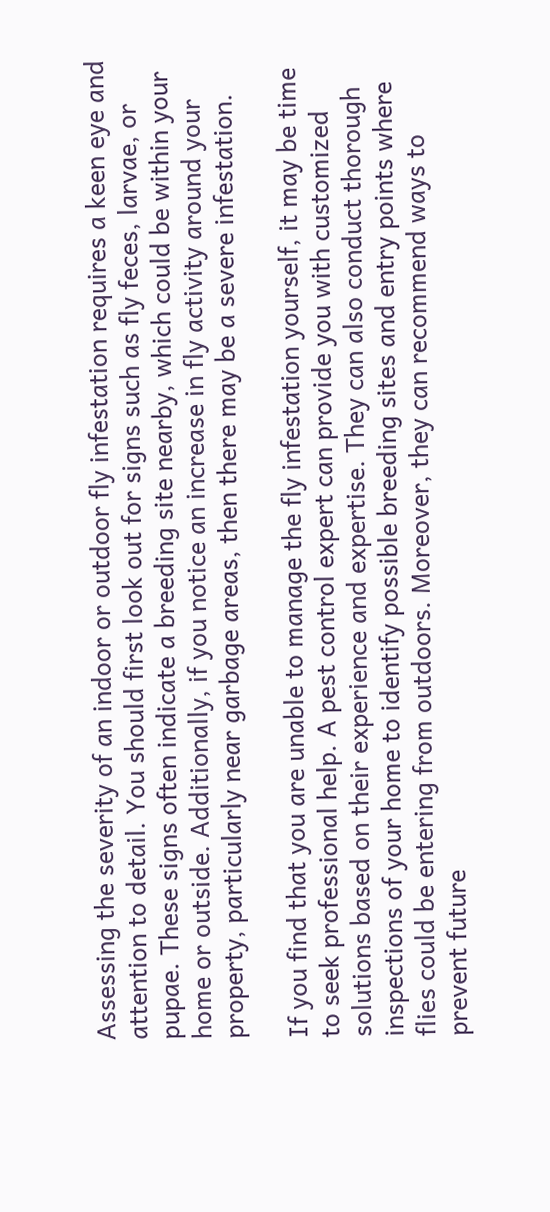Assessing the severity of an indoor or outdoor fly infestation requires a keen eye and attention to detail. You should first look out for signs such as fly feces, larvae, or pupae. These signs often indicate a breeding site nearby, which could be within your home or outside. Additionally, if you notice an increase in fly activity around your property, particularly near garbage areas, then there may be a severe infestation.

If you find that you are unable to manage the fly infestation yourself, it may be time to seek professional help. A pest control expert can provide you with customized solutions based on their experience and expertise. They can also conduct thorough inspections of your home to identify possible breeding sites and entry points where flies could be entering from outdoors. Moreover, they can recommend ways to prevent future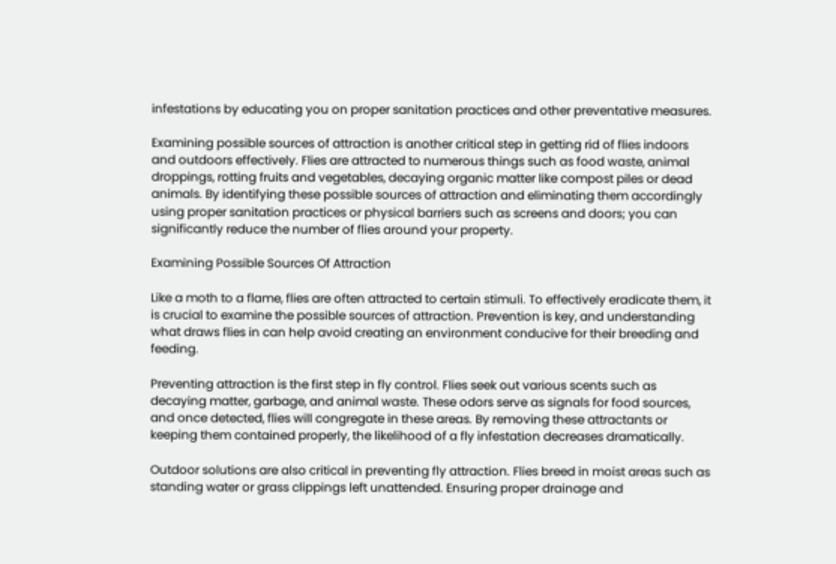infestations by educating you on proper sanitation practices and other preventative measures.

Examining possible sources of attraction is another critical step in getting rid of flies indoors and outdoors effectively. Flies are attracted to numerous things such as food waste, animal droppings, rotting fruits and vegetables, decaying organic matter like compost piles or dead animals. By identifying these possible sources of attraction and eliminating them accordingly using proper sanitation practices or physical barriers such as screens and doors; you can significantly reduce the number of flies around your property.

Examining Possible Sources Of Attraction

Like a moth to a flame, flies are often attracted to certain stimuli. To effectively eradicate them, it is crucial to examine the possible sources of attraction. Prevention is key, and understanding what draws flies in can help avoid creating an environment conducive for their breeding and feeding.

Preventing attraction is the first step in fly control. Flies seek out various scents such as decaying matter, garbage, and animal waste. These odors serve as signals for food sources, and once detected, flies will congregate in these areas. By removing these attractants or keeping them contained properly, the likelihood of a fly infestation decreases dramatically.

Outdoor solutions are also critical in preventing fly attraction. Flies breed in moist areas such as standing water or grass clippings left unattended. Ensuring proper drainage and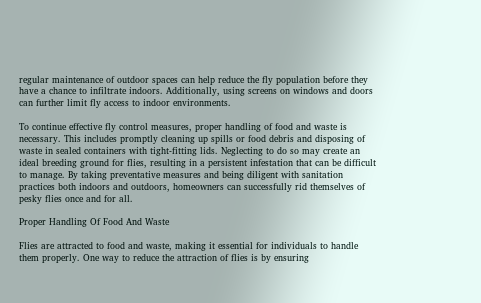regular maintenance of outdoor spaces can help reduce the fly population before they have a chance to infiltrate indoors. Additionally, using screens on windows and doors can further limit fly access to indoor environments.

To continue effective fly control measures, proper handling of food and waste is necessary. This includes promptly cleaning up spills or food debris and disposing of waste in sealed containers with tight-fitting lids. Neglecting to do so may create an ideal breeding ground for flies, resulting in a persistent infestation that can be difficult to manage. By taking preventative measures and being diligent with sanitation practices both indoors and outdoors, homeowners can successfully rid themselves of pesky flies once and for all.

Proper Handling Of Food And Waste

Flies are attracted to food and waste, making it essential for individuals to handle them properly. One way to reduce the attraction of flies is by ensuring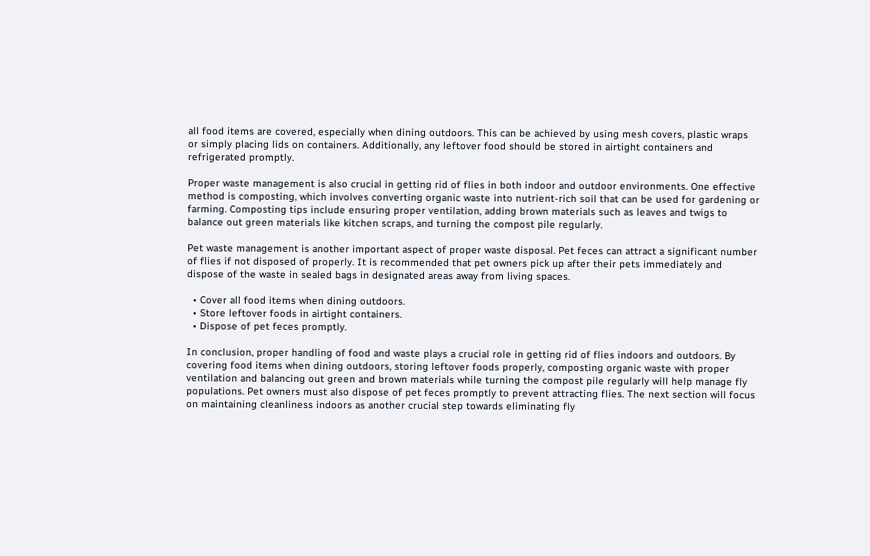all food items are covered, especially when dining outdoors. This can be achieved by using mesh covers, plastic wraps or simply placing lids on containers. Additionally, any leftover food should be stored in airtight containers and refrigerated promptly.

Proper waste management is also crucial in getting rid of flies in both indoor and outdoor environments. One effective method is composting, which involves converting organic waste into nutrient-rich soil that can be used for gardening or farming. Composting tips include ensuring proper ventilation, adding brown materials such as leaves and twigs to balance out green materials like kitchen scraps, and turning the compost pile regularly.

Pet waste management is another important aspect of proper waste disposal. Pet feces can attract a significant number of flies if not disposed of properly. It is recommended that pet owners pick up after their pets immediately and dispose of the waste in sealed bags in designated areas away from living spaces.

  • Cover all food items when dining outdoors.
  • Store leftover foods in airtight containers.
  • Dispose of pet feces promptly.

In conclusion, proper handling of food and waste plays a crucial role in getting rid of flies indoors and outdoors. By covering food items when dining outdoors, storing leftover foods properly, composting organic waste with proper ventilation and balancing out green and brown materials while turning the compost pile regularly will help manage fly populations. Pet owners must also dispose of pet feces promptly to prevent attracting flies. The next section will focus on maintaining cleanliness indoors as another crucial step towards eliminating fly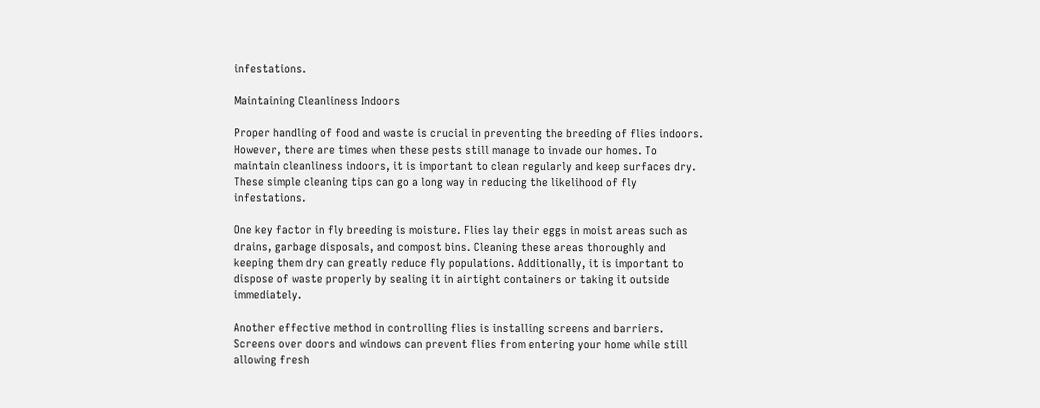infestations.

Maintaining Cleanliness Indoors

Proper handling of food and waste is crucial in preventing the breeding of flies indoors. However, there are times when these pests still manage to invade our homes. To maintain cleanliness indoors, it is important to clean regularly and keep surfaces dry. These simple cleaning tips can go a long way in reducing the likelihood of fly infestations.

One key factor in fly breeding is moisture. Flies lay their eggs in moist areas such as drains, garbage disposals, and compost bins. Cleaning these areas thoroughly and keeping them dry can greatly reduce fly populations. Additionally, it is important to dispose of waste properly by sealing it in airtight containers or taking it outside immediately.

Another effective method in controlling flies is installing screens and barriers. Screens over doors and windows can prevent flies from entering your home while still allowing fresh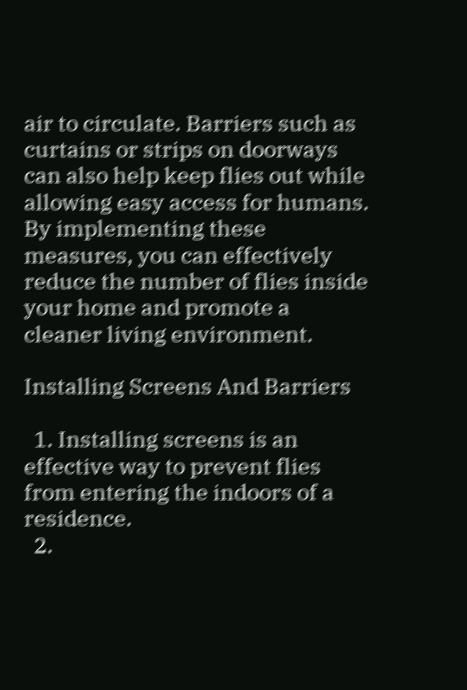air to circulate. Barriers such as curtains or strips on doorways can also help keep flies out while allowing easy access for humans. By implementing these measures, you can effectively reduce the number of flies inside your home and promote a cleaner living environment.

Installing Screens And Barriers

  1. Installing screens is an effective way to prevent flies from entering the indoors of a residence.
  2.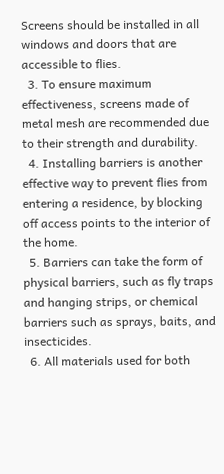Screens should be installed in all windows and doors that are accessible to flies.
  3. To ensure maximum effectiveness, screens made of metal mesh are recommended due to their strength and durability.
  4. Installing barriers is another effective way to prevent flies from entering a residence, by blocking off access points to the interior of the home.
  5. Barriers can take the form of physical barriers, such as fly traps and hanging strips, or chemical barriers such as sprays, baits, and insecticides.
  6. All materials used for both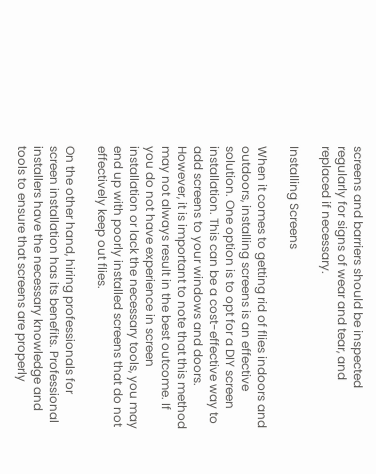screens and barriers should be inspected regularly for signs of wear and tear, and replaced if necessary.

Installing Screens

When it comes to getting rid of flies indoors and outdoors, installing screens is an effective solution. One option is to opt for a DIY screen installation. This can be a cost-effective way to add screens to your windows and doors. However, it is important to note that this method may not always result in the best outcome. If you do not have experience in screen installation or lack the necessary tools, you may end up with poorly installed screens that do not effectively keep out flies.

On the other hand, hiring professionals for screen installation has its benefits. Professional installers have the necessary knowledge and tools to ensure that screens are properly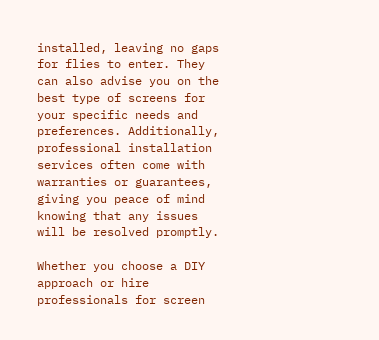installed, leaving no gaps for flies to enter. They can also advise you on the best type of screens for your specific needs and preferences. Additionally, professional installation services often come with warranties or guarantees, giving you peace of mind knowing that any issues will be resolved promptly.

Whether you choose a DIY approach or hire professionals for screen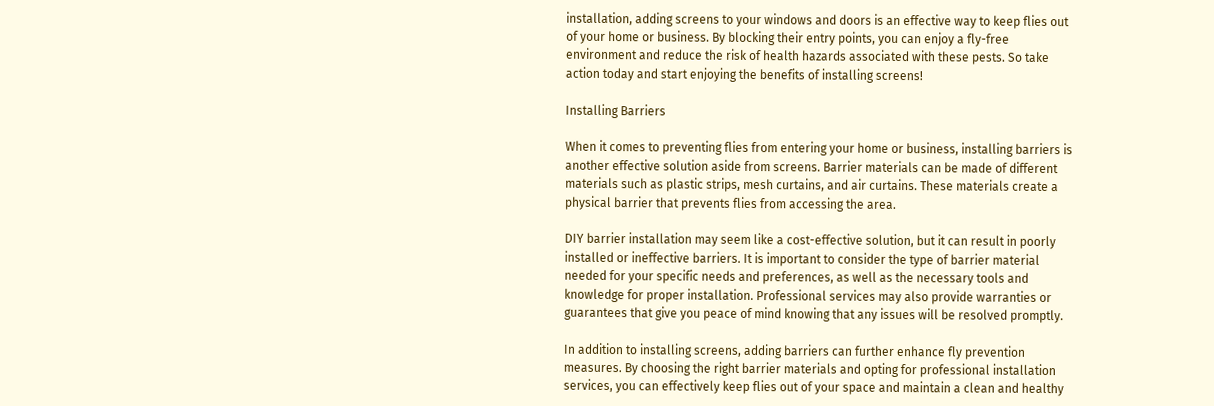installation, adding screens to your windows and doors is an effective way to keep flies out of your home or business. By blocking their entry points, you can enjoy a fly-free environment and reduce the risk of health hazards associated with these pests. So take action today and start enjoying the benefits of installing screens!

Installing Barriers

When it comes to preventing flies from entering your home or business, installing barriers is another effective solution aside from screens. Barrier materials can be made of different materials such as plastic strips, mesh curtains, and air curtains. These materials create a physical barrier that prevents flies from accessing the area.

DIY barrier installation may seem like a cost-effective solution, but it can result in poorly installed or ineffective barriers. It is important to consider the type of barrier material needed for your specific needs and preferences, as well as the necessary tools and knowledge for proper installation. Professional services may also provide warranties or guarantees that give you peace of mind knowing that any issues will be resolved promptly.

In addition to installing screens, adding barriers can further enhance fly prevention measures. By choosing the right barrier materials and opting for professional installation services, you can effectively keep flies out of your space and maintain a clean and healthy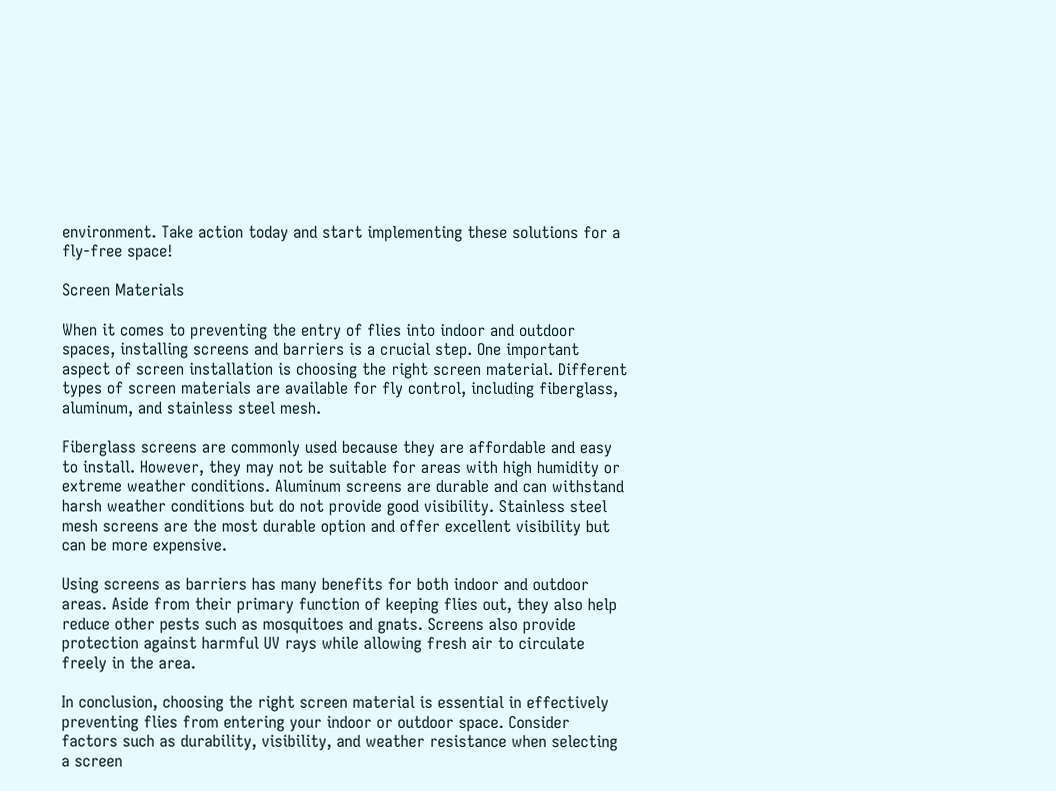environment. Take action today and start implementing these solutions for a fly-free space!

Screen Materials

When it comes to preventing the entry of flies into indoor and outdoor spaces, installing screens and barriers is a crucial step. One important aspect of screen installation is choosing the right screen material. Different types of screen materials are available for fly control, including fiberglass, aluminum, and stainless steel mesh.

Fiberglass screens are commonly used because they are affordable and easy to install. However, they may not be suitable for areas with high humidity or extreme weather conditions. Aluminum screens are durable and can withstand harsh weather conditions but do not provide good visibility. Stainless steel mesh screens are the most durable option and offer excellent visibility but can be more expensive.

Using screens as barriers has many benefits for both indoor and outdoor areas. Aside from their primary function of keeping flies out, they also help reduce other pests such as mosquitoes and gnats. Screens also provide protection against harmful UV rays while allowing fresh air to circulate freely in the area.

In conclusion, choosing the right screen material is essential in effectively preventing flies from entering your indoor or outdoor space. Consider factors such as durability, visibility, and weather resistance when selecting a screen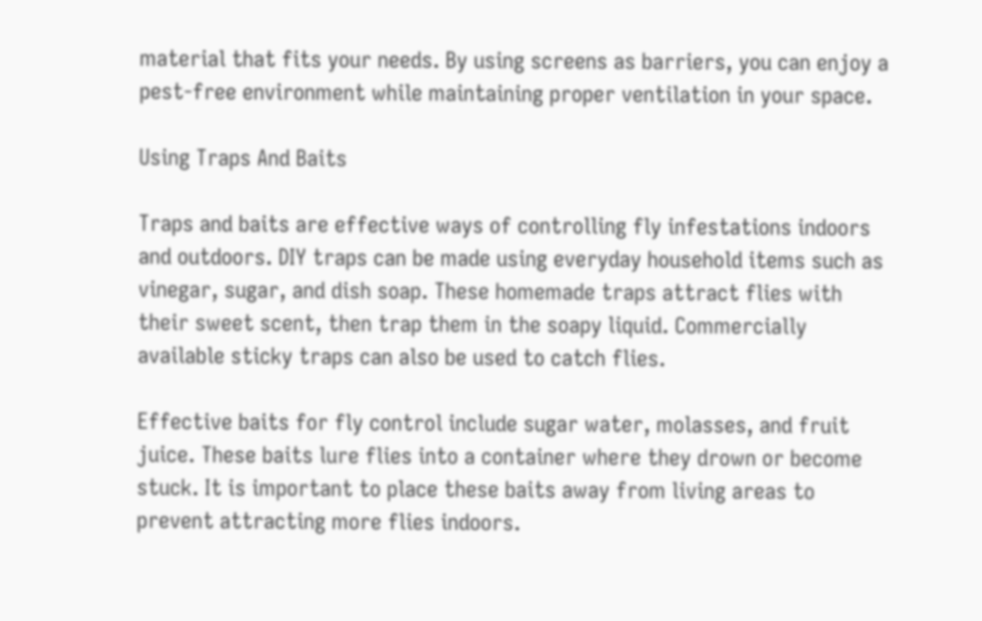material that fits your needs. By using screens as barriers, you can enjoy a pest-free environment while maintaining proper ventilation in your space.

Using Traps And Baits

Traps and baits are effective ways of controlling fly infestations indoors and outdoors. DIY traps can be made using everyday household items such as vinegar, sugar, and dish soap. These homemade traps attract flies with their sweet scent, then trap them in the soapy liquid. Commercially available sticky traps can also be used to catch flies.

Effective baits for fly control include sugar water, molasses, and fruit juice. These baits lure flies into a container where they drown or become stuck. It is important to place these baits away from living areas to prevent attracting more flies indoors.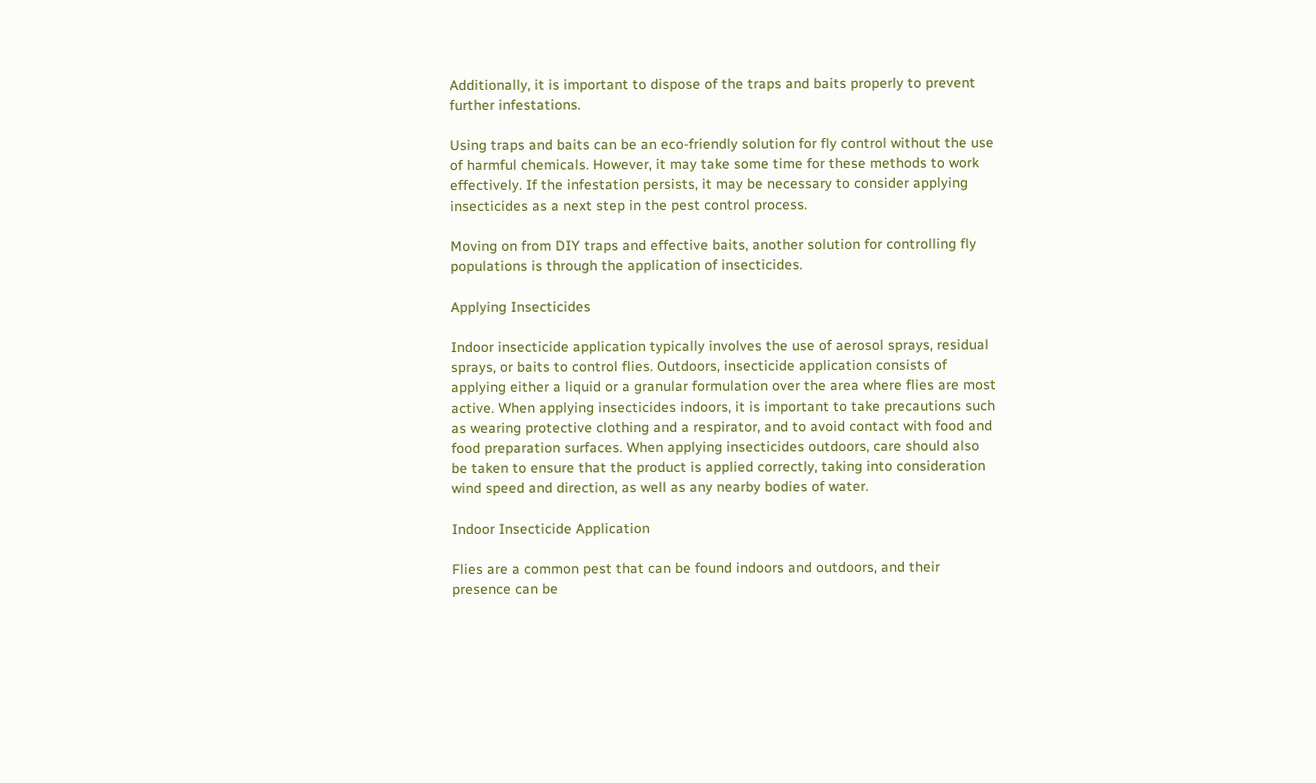Additionally, it is important to dispose of the traps and baits properly to prevent further infestations.

Using traps and baits can be an eco-friendly solution for fly control without the use of harmful chemicals. However, it may take some time for these methods to work effectively. If the infestation persists, it may be necessary to consider applying insecticides as a next step in the pest control process.

Moving on from DIY traps and effective baits, another solution for controlling fly populations is through the application of insecticides.

Applying Insecticides

Indoor insecticide application typically involves the use of aerosol sprays, residual sprays, or baits to control flies. Outdoors, insecticide application consists of applying either a liquid or a granular formulation over the area where flies are most active. When applying insecticides indoors, it is important to take precautions such as wearing protective clothing and a respirator, and to avoid contact with food and food preparation surfaces. When applying insecticides outdoors, care should also be taken to ensure that the product is applied correctly, taking into consideration wind speed and direction, as well as any nearby bodies of water.

Indoor Insecticide Application

Flies are a common pest that can be found indoors and outdoors, and their presence can be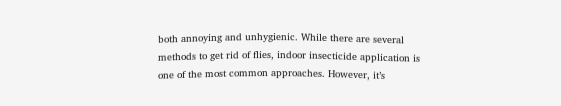both annoying and unhygienic. While there are several methods to get rid of flies, indoor insecticide application is one of the most common approaches. However, it’s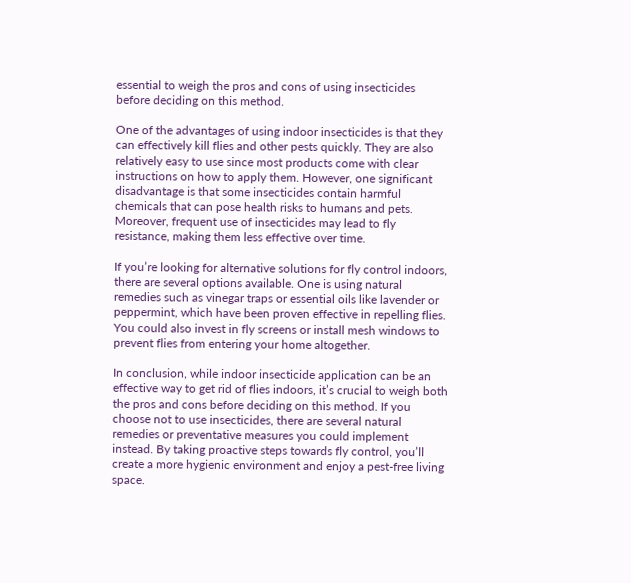essential to weigh the pros and cons of using insecticides before deciding on this method.

One of the advantages of using indoor insecticides is that they can effectively kill flies and other pests quickly. They are also relatively easy to use since most products come with clear instructions on how to apply them. However, one significant disadvantage is that some insecticides contain harmful chemicals that can pose health risks to humans and pets. Moreover, frequent use of insecticides may lead to fly resistance, making them less effective over time.

If you’re looking for alternative solutions for fly control indoors, there are several options available. One is using natural remedies such as vinegar traps or essential oils like lavender or peppermint, which have been proven effective in repelling flies. You could also invest in fly screens or install mesh windows to prevent flies from entering your home altogether.

In conclusion, while indoor insecticide application can be an effective way to get rid of flies indoors, it’s crucial to weigh both the pros and cons before deciding on this method. If you choose not to use insecticides, there are several natural remedies or preventative measures you could implement instead. By taking proactive steps towards fly control, you’ll create a more hygienic environment and enjoy a pest-free living space.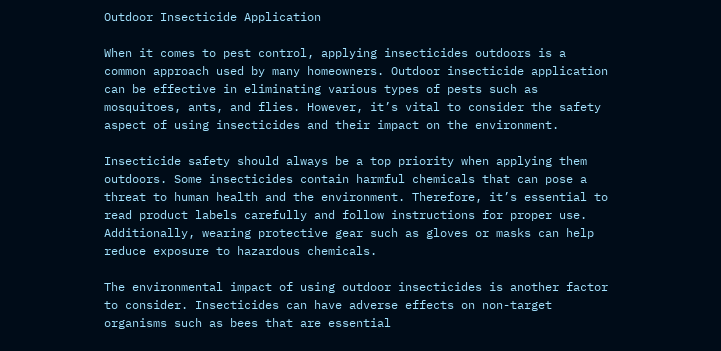Outdoor Insecticide Application

When it comes to pest control, applying insecticides outdoors is a common approach used by many homeowners. Outdoor insecticide application can be effective in eliminating various types of pests such as mosquitoes, ants, and flies. However, it’s vital to consider the safety aspect of using insecticides and their impact on the environment.

Insecticide safety should always be a top priority when applying them outdoors. Some insecticides contain harmful chemicals that can pose a threat to human health and the environment. Therefore, it’s essential to read product labels carefully and follow instructions for proper use. Additionally, wearing protective gear such as gloves or masks can help reduce exposure to hazardous chemicals.

The environmental impact of using outdoor insecticides is another factor to consider. Insecticides can have adverse effects on non-target organisms such as bees that are essential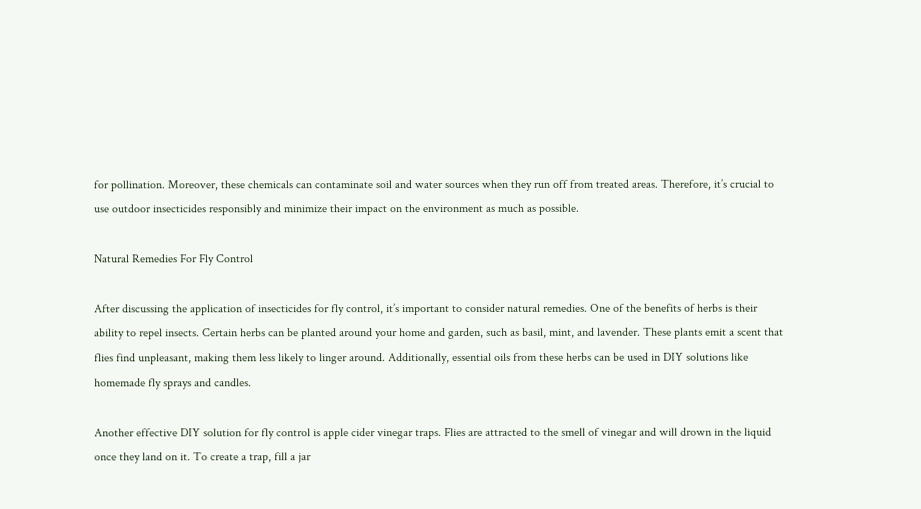for pollination. Moreover, these chemicals can contaminate soil and water sources when they run off from treated areas. Therefore, it’s crucial to use outdoor insecticides responsibly and minimize their impact on the environment as much as possible.

Natural Remedies For Fly Control

After discussing the application of insecticides for fly control, it’s important to consider natural remedies. One of the benefits of herbs is their ability to repel insects. Certain herbs can be planted around your home and garden, such as basil, mint, and lavender. These plants emit a scent that flies find unpleasant, making them less likely to linger around. Additionally, essential oils from these herbs can be used in DIY solutions like homemade fly sprays and candles.

Another effective DIY solution for fly control is apple cider vinegar traps. Flies are attracted to the smell of vinegar and will drown in the liquid once they land on it. To create a trap, fill a jar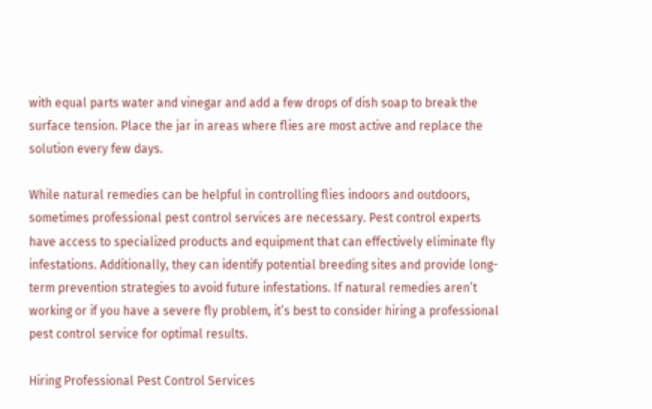with equal parts water and vinegar and add a few drops of dish soap to break the surface tension. Place the jar in areas where flies are most active and replace the solution every few days.

While natural remedies can be helpful in controlling flies indoors and outdoors, sometimes professional pest control services are necessary. Pest control experts have access to specialized products and equipment that can effectively eliminate fly infestations. Additionally, they can identify potential breeding sites and provide long-term prevention strategies to avoid future infestations. If natural remedies aren’t working or if you have a severe fly problem, it’s best to consider hiring a professional pest control service for optimal results.

Hiring Professional Pest Control Services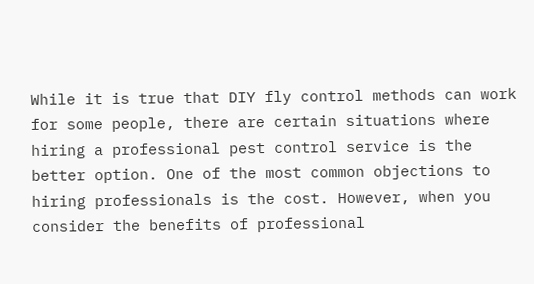While it is true that DIY fly control methods can work for some people, there are certain situations where hiring a professional pest control service is the better option. One of the most common objections to hiring professionals is the cost. However, when you consider the benefits of professional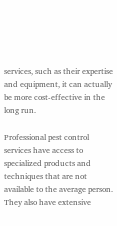services, such as their expertise and equipment, it can actually be more cost-effective in the long run.

Professional pest control services have access to specialized products and techniques that are not available to the average person. They also have extensive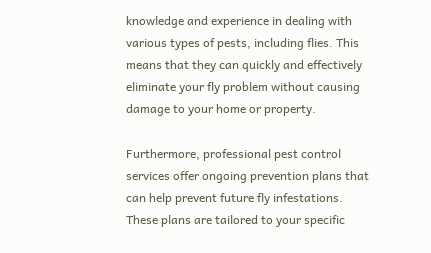knowledge and experience in dealing with various types of pests, including flies. This means that they can quickly and effectively eliminate your fly problem without causing damage to your home or property.

Furthermore, professional pest control services offer ongoing prevention plans that can help prevent future fly infestations. These plans are tailored to your specific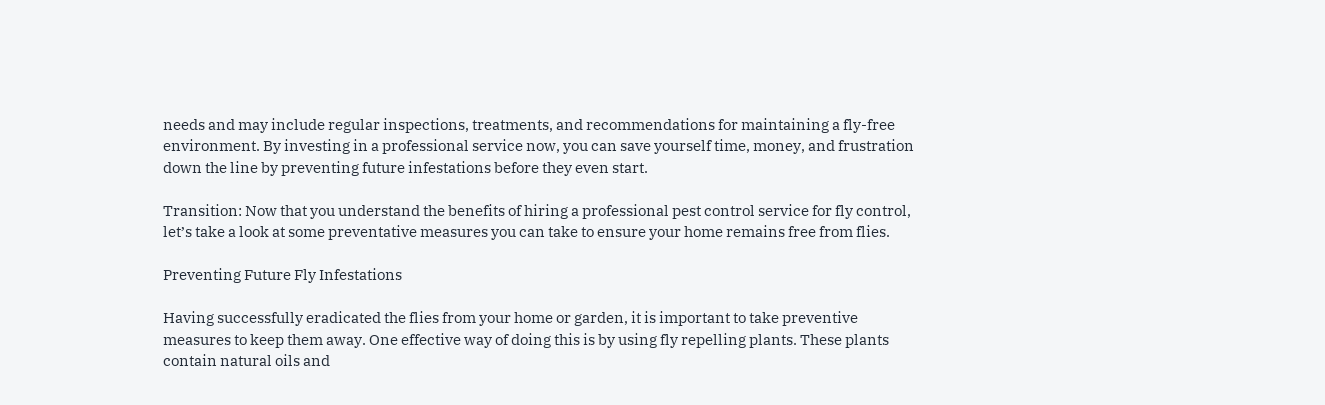needs and may include regular inspections, treatments, and recommendations for maintaining a fly-free environment. By investing in a professional service now, you can save yourself time, money, and frustration down the line by preventing future infestations before they even start.

Transition: Now that you understand the benefits of hiring a professional pest control service for fly control, let’s take a look at some preventative measures you can take to ensure your home remains free from flies.

Preventing Future Fly Infestations

Having successfully eradicated the flies from your home or garden, it is important to take preventive measures to keep them away. One effective way of doing this is by using fly repelling plants. These plants contain natural oils and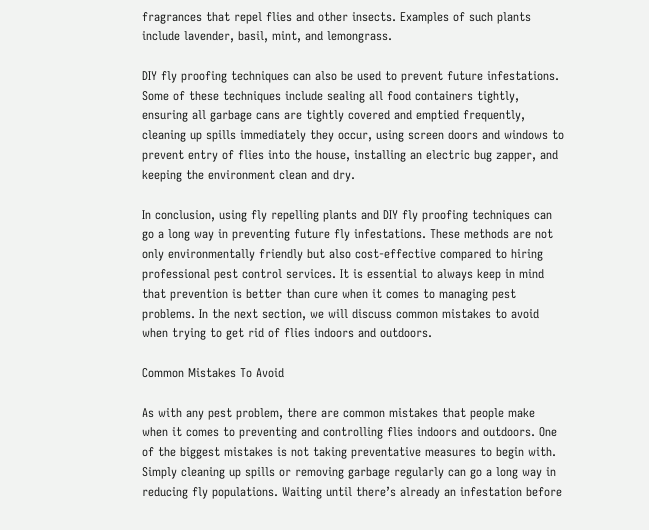fragrances that repel flies and other insects. Examples of such plants include lavender, basil, mint, and lemongrass.

DIY fly proofing techniques can also be used to prevent future infestations. Some of these techniques include sealing all food containers tightly, ensuring all garbage cans are tightly covered and emptied frequently, cleaning up spills immediately they occur, using screen doors and windows to prevent entry of flies into the house, installing an electric bug zapper, and keeping the environment clean and dry.

In conclusion, using fly repelling plants and DIY fly proofing techniques can go a long way in preventing future fly infestations. These methods are not only environmentally friendly but also cost-effective compared to hiring professional pest control services. It is essential to always keep in mind that prevention is better than cure when it comes to managing pest problems. In the next section, we will discuss common mistakes to avoid when trying to get rid of flies indoors and outdoors.

Common Mistakes To Avoid

As with any pest problem, there are common mistakes that people make when it comes to preventing and controlling flies indoors and outdoors. One of the biggest mistakes is not taking preventative measures to begin with. Simply cleaning up spills or removing garbage regularly can go a long way in reducing fly populations. Waiting until there’s already an infestation before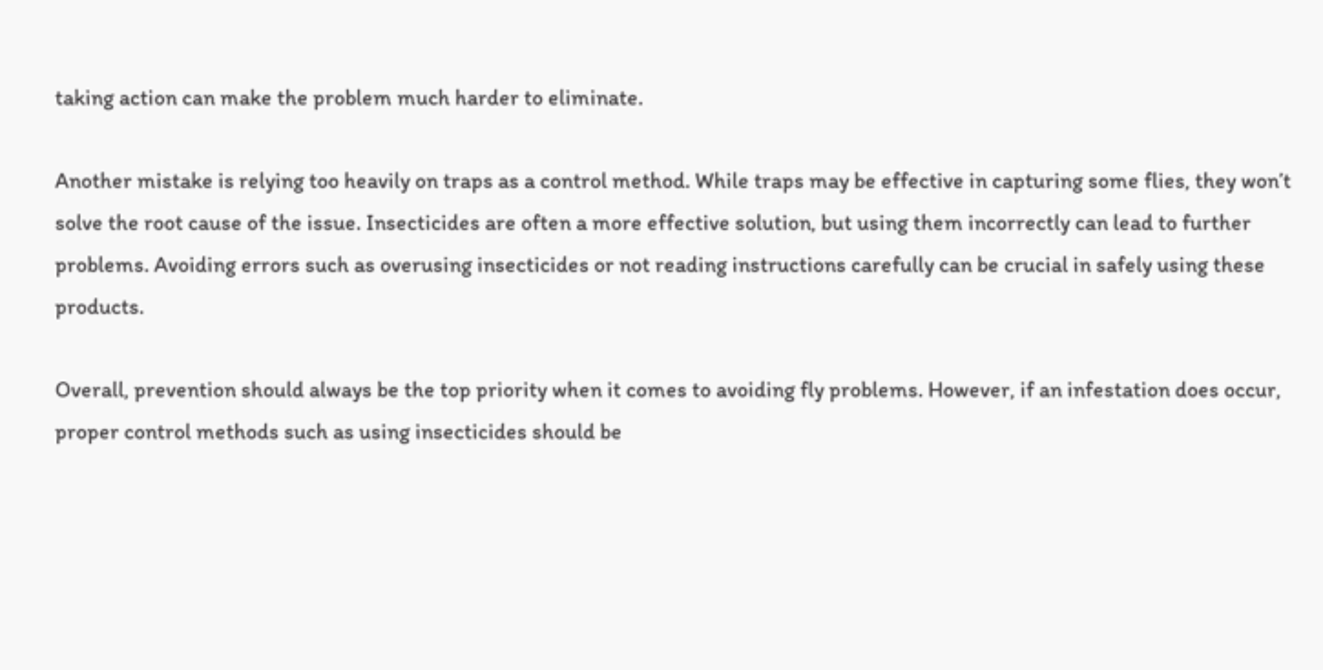taking action can make the problem much harder to eliminate.

Another mistake is relying too heavily on traps as a control method. While traps may be effective in capturing some flies, they won’t solve the root cause of the issue. Insecticides are often a more effective solution, but using them incorrectly can lead to further problems. Avoiding errors such as overusing insecticides or not reading instructions carefully can be crucial in safely using these products.

Overall, prevention should always be the top priority when it comes to avoiding fly problems. However, if an infestation does occur, proper control methods such as using insecticides should be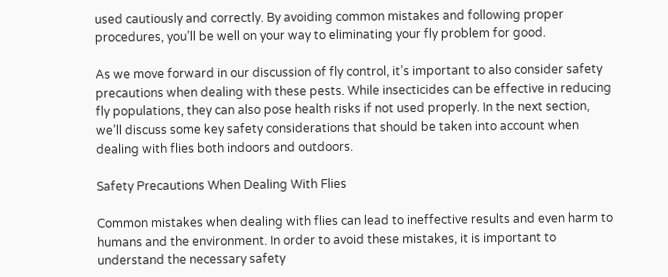used cautiously and correctly. By avoiding common mistakes and following proper procedures, you’ll be well on your way to eliminating your fly problem for good.

As we move forward in our discussion of fly control, it’s important to also consider safety precautions when dealing with these pests. While insecticides can be effective in reducing fly populations, they can also pose health risks if not used properly. In the next section, we’ll discuss some key safety considerations that should be taken into account when dealing with flies both indoors and outdoors.

Safety Precautions When Dealing With Flies

Common mistakes when dealing with flies can lead to ineffective results and even harm to humans and the environment. In order to avoid these mistakes, it is important to understand the necessary safety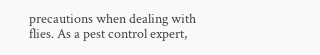precautions when dealing with flies. As a pest control expert,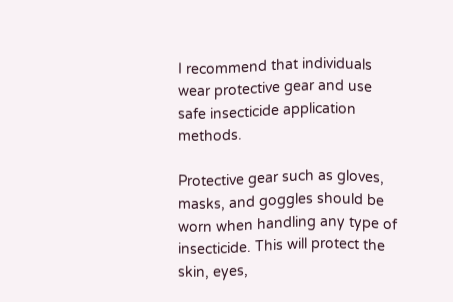I recommend that individuals wear protective gear and use safe insecticide application methods.

Protective gear such as gloves, masks, and goggles should be worn when handling any type of insecticide. This will protect the skin, eyes,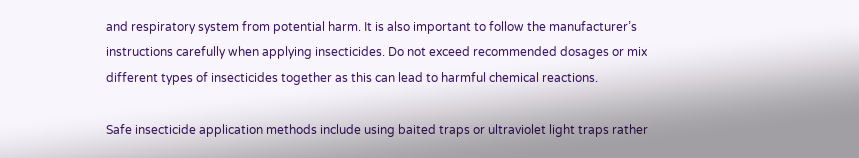and respiratory system from potential harm. It is also important to follow the manufacturer’s instructions carefully when applying insecticides. Do not exceed recommended dosages or mix different types of insecticides together as this can lead to harmful chemical reactions.

Safe insecticide application methods include using baited traps or ultraviolet light traps rather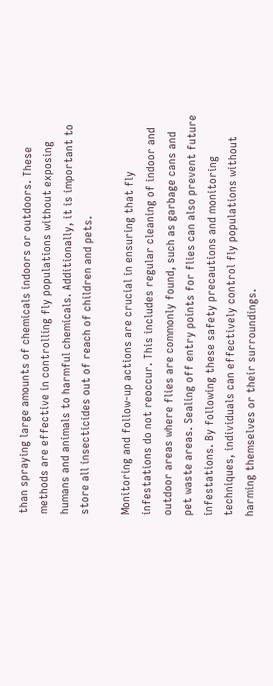than spraying large amounts of chemicals indoors or outdoors. These methods are effective in controlling fly populations without exposing humans and animals to harmful chemicals. Additionally, it is important to store all insecticides out of reach of children and pets.

Monitoring and follow-up actions are crucial in ensuring that fly infestations do not reoccur. This includes regular cleaning of indoor and outdoor areas where flies are commonly found, such as garbage cans and pet waste areas. Sealing off entry points for flies can also prevent future infestations. By following these safety precautions and monitoring techniques, individuals can effectively control fly populations without harming themselves or their surroundings.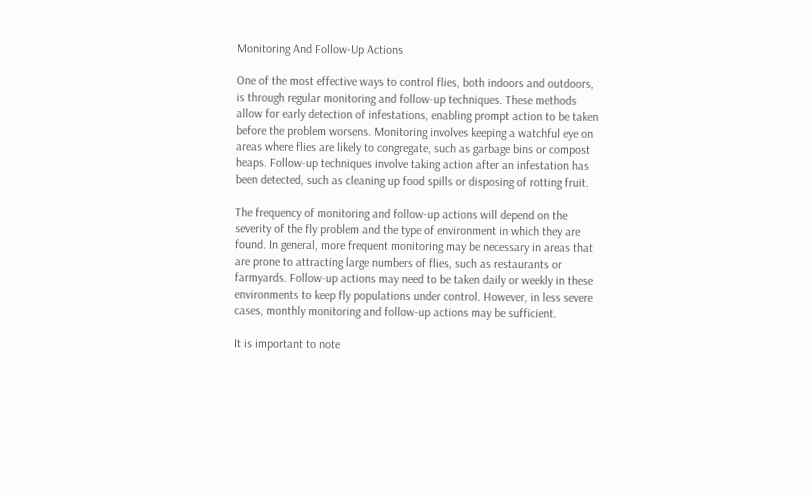Monitoring And Follow-Up Actions

One of the most effective ways to control flies, both indoors and outdoors, is through regular monitoring and follow-up techniques. These methods allow for early detection of infestations, enabling prompt action to be taken before the problem worsens. Monitoring involves keeping a watchful eye on areas where flies are likely to congregate, such as garbage bins or compost heaps. Follow-up techniques involve taking action after an infestation has been detected, such as cleaning up food spills or disposing of rotting fruit.

The frequency of monitoring and follow-up actions will depend on the severity of the fly problem and the type of environment in which they are found. In general, more frequent monitoring may be necessary in areas that are prone to attracting large numbers of flies, such as restaurants or farmyards. Follow-up actions may need to be taken daily or weekly in these environments to keep fly populations under control. However, in less severe cases, monthly monitoring and follow-up actions may be sufficient.

It is important to note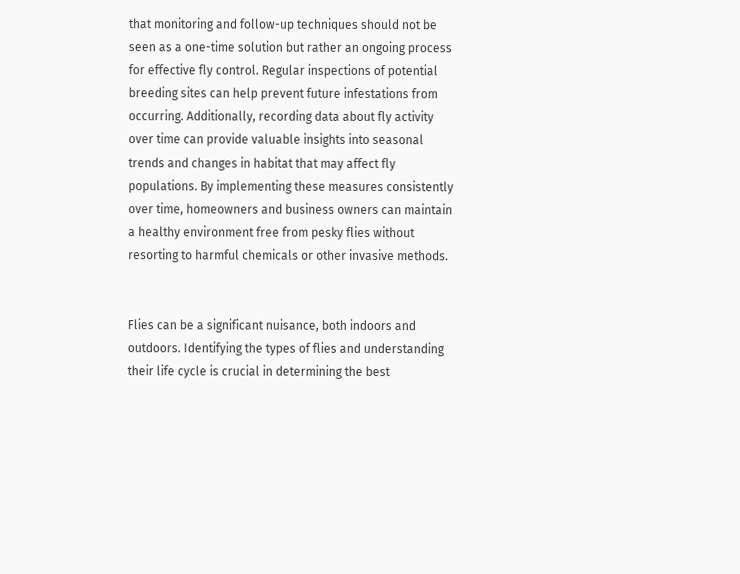that monitoring and follow-up techniques should not be seen as a one-time solution but rather an ongoing process for effective fly control. Regular inspections of potential breeding sites can help prevent future infestations from occurring. Additionally, recording data about fly activity over time can provide valuable insights into seasonal trends and changes in habitat that may affect fly populations. By implementing these measures consistently over time, homeowners and business owners can maintain a healthy environment free from pesky flies without resorting to harmful chemicals or other invasive methods.


Flies can be a significant nuisance, both indoors and outdoors. Identifying the types of flies and understanding their life cycle is crucial in determining the best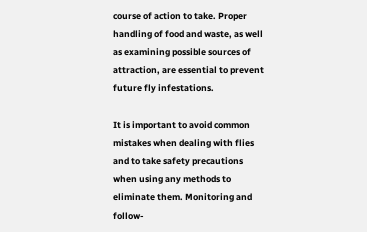course of action to take. Proper handling of food and waste, as well as examining possible sources of attraction, are essential to prevent future fly infestations.

It is important to avoid common mistakes when dealing with flies and to take safety precautions when using any methods to eliminate them. Monitoring and follow-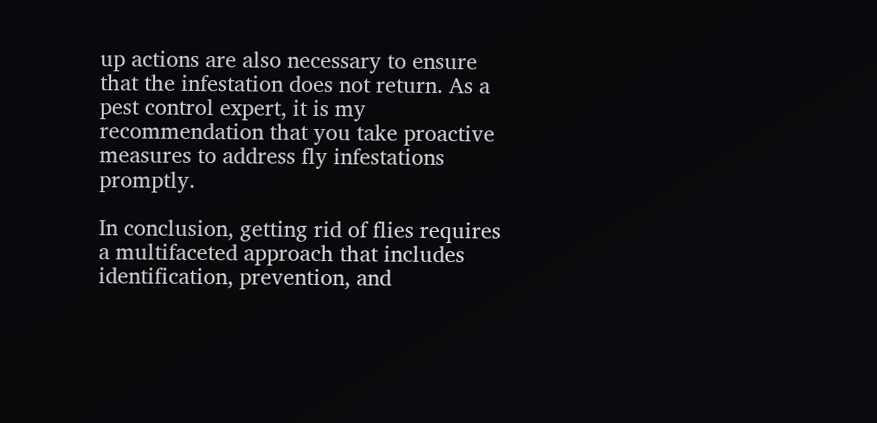up actions are also necessary to ensure that the infestation does not return. As a pest control expert, it is my recommendation that you take proactive measures to address fly infestations promptly.

In conclusion, getting rid of flies requires a multifaceted approach that includes identification, prevention, and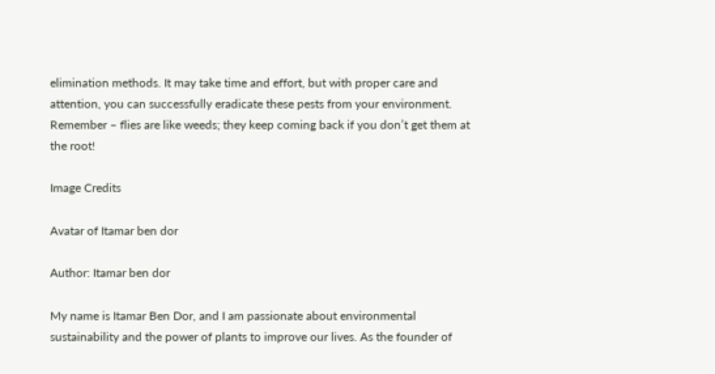elimination methods. It may take time and effort, but with proper care and attention, you can successfully eradicate these pests from your environment. Remember – flies are like weeds; they keep coming back if you don’t get them at the root!

Image Credits

Avatar of Itamar ben dor

Author: Itamar ben dor

My name is Itamar Ben Dor, and I am passionate about environmental sustainability and the power of plants to improve our lives. As the founder of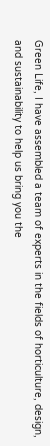Green Life, I have assembled a team of experts in the fields of horticulture, design, and sustainability to help us bring you the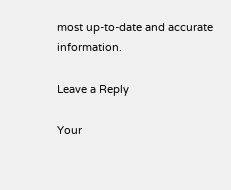most up-to-date and accurate information.

Leave a Reply

Your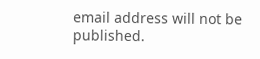email address will not be published.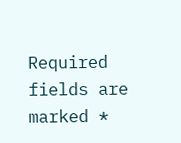Required fields are marked *